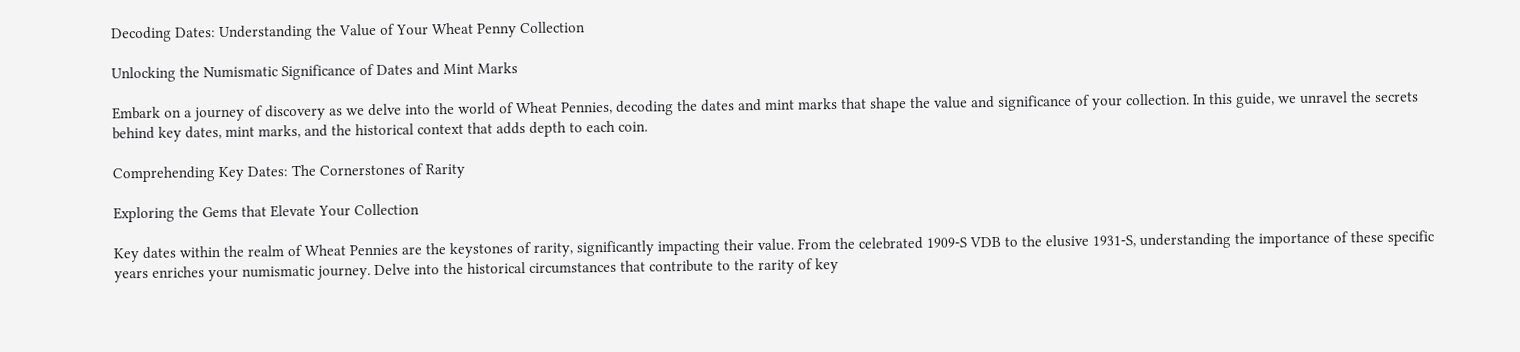Decoding Dates: Understanding the Value of Your Wheat Penny Collection

Unlocking the Numismatic Significance of Dates and Mint Marks

Embark on a journey of discovery as we delve into the world of Wheat Pennies, decoding the dates and mint marks that shape the value and significance of your collection. In this guide, we unravel the secrets behind key dates, mint marks, and the historical context that adds depth to each coin.

Comprehending Key Dates: The Cornerstones of Rarity

Exploring the Gems that Elevate Your Collection

Key dates within the realm of Wheat Pennies are the keystones of rarity, significantly impacting their value. From the celebrated 1909-S VDB to the elusive 1931-S, understanding the importance of these specific years enriches your numismatic journey. Delve into the historical circumstances that contribute to the rarity of key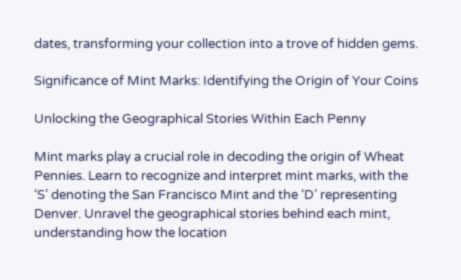dates, transforming your collection into a trove of hidden gems.

Significance of Mint Marks: Identifying the Origin of Your Coins

Unlocking the Geographical Stories Within Each Penny

Mint marks play a crucial role in decoding the origin of Wheat Pennies. Learn to recognize and interpret mint marks, with the ‘S’ denoting the San Francisco Mint and the ‘D’ representing Denver. Unravel the geographical stories behind each mint, understanding how the location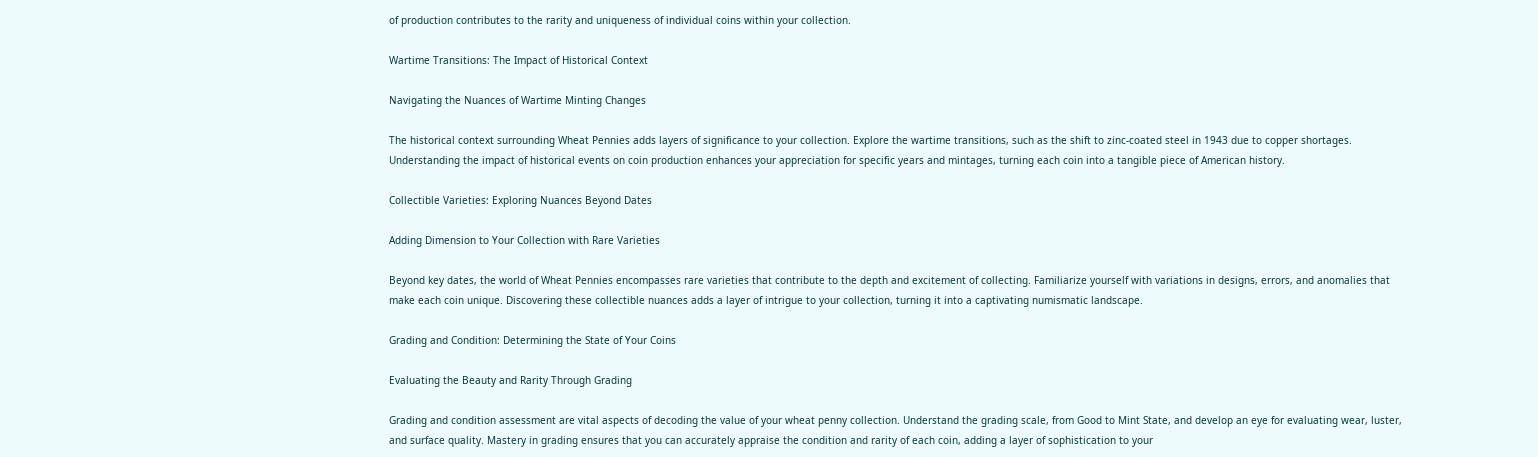of production contributes to the rarity and uniqueness of individual coins within your collection.

Wartime Transitions: The Impact of Historical Context

Navigating the Nuances of Wartime Minting Changes

The historical context surrounding Wheat Pennies adds layers of significance to your collection. Explore the wartime transitions, such as the shift to zinc-coated steel in 1943 due to copper shortages. Understanding the impact of historical events on coin production enhances your appreciation for specific years and mintages, turning each coin into a tangible piece of American history.

Collectible Varieties: Exploring Nuances Beyond Dates

Adding Dimension to Your Collection with Rare Varieties

Beyond key dates, the world of Wheat Pennies encompasses rare varieties that contribute to the depth and excitement of collecting. Familiarize yourself with variations in designs, errors, and anomalies that make each coin unique. Discovering these collectible nuances adds a layer of intrigue to your collection, turning it into a captivating numismatic landscape.

Grading and Condition: Determining the State of Your Coins

Evaluating the Beauty and Rarity Through Grading

Grading and condition assessment are vital aspects of decoding the value of your wheat penny collection. Understand the grading scale, from Good to Mint State, and develop an eye for evaluating wear, luster, and surface quality. Mastery in grading ensures that you can accurately appraise the condition and rarity of each coin, adding a layer of sophistication to your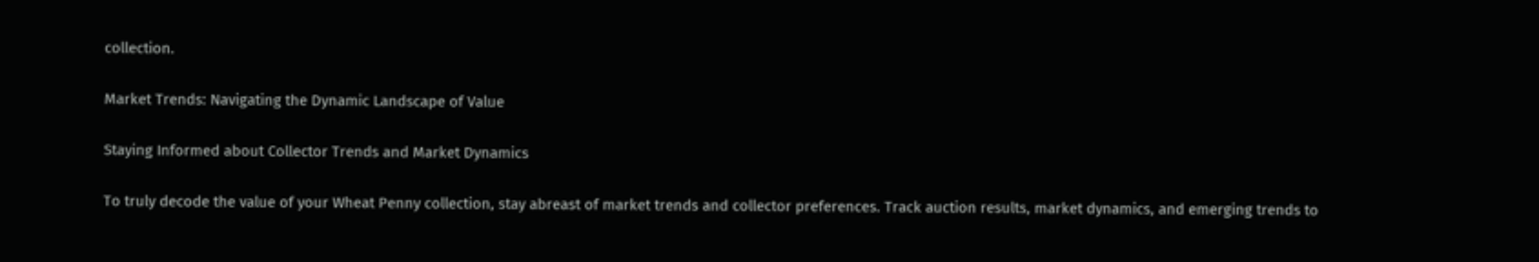collection.

Market Trends: Navigating the Dynamic Landscape of Value

Staying Informed about Collector Trends and Market Dynamics

To truly decode the value of your Wheat Penny collection, stay abreast of market trends and collector preferences. Track auction results, market dynamics, and emerging trends to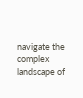navigate the complex landscape of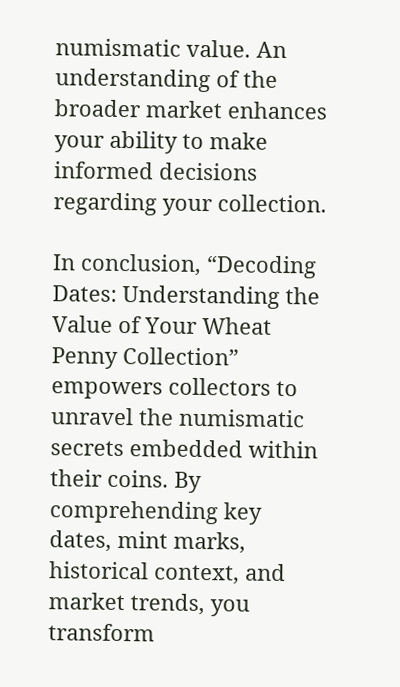numismatic value. An understanding of the broader market enhances your ability to make informed decisions regarding your collection.

In conclusion, “Decoding Dates: Understanding the Value of Your Wheat Penny Collection” empowers collectors to unravel the numismatic secrets embedded within their coins. By comprehending key dates, mint marks, historical context, and market trends, you transform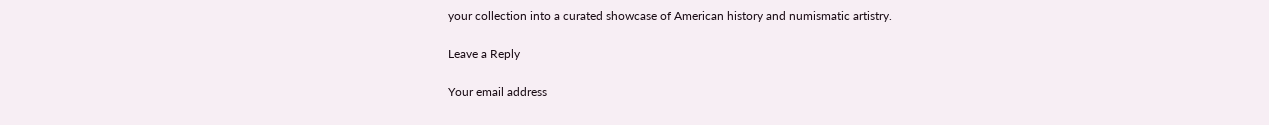your collection into a curated showcase of American history and numismatic artistry.

Leave a Reply

Your email address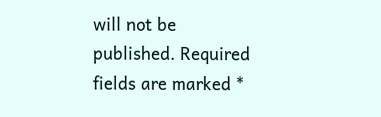will not be published. Required fields are marked *